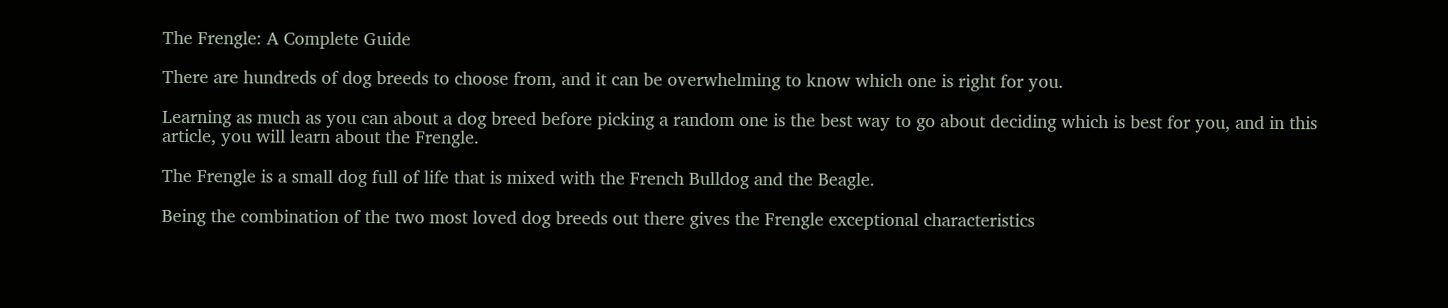The Frengle: A Complete Guide

There are hundreds of dog breeds to choose from, and it can be overwhelming to know which one is right for you.

Learning as much as you can about a dog breed before picking a random one is the best way to go about deciding which is best for you, and in this article, you will learn about the Frengle.

The Frengle is a small dog full of life that is mixed with the French Bulldog and the Beagle.

Being the combination of the two most loved dog breeds out there gives the Frengle exceptional characteristics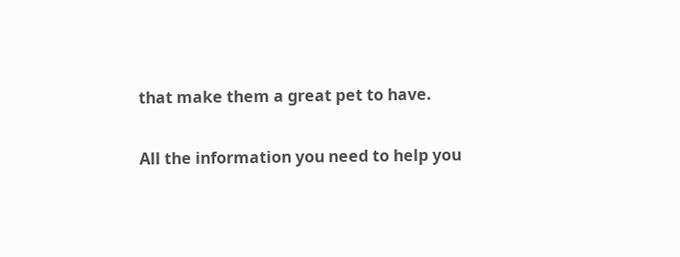that make them a great pet to have.

All the information you need to help you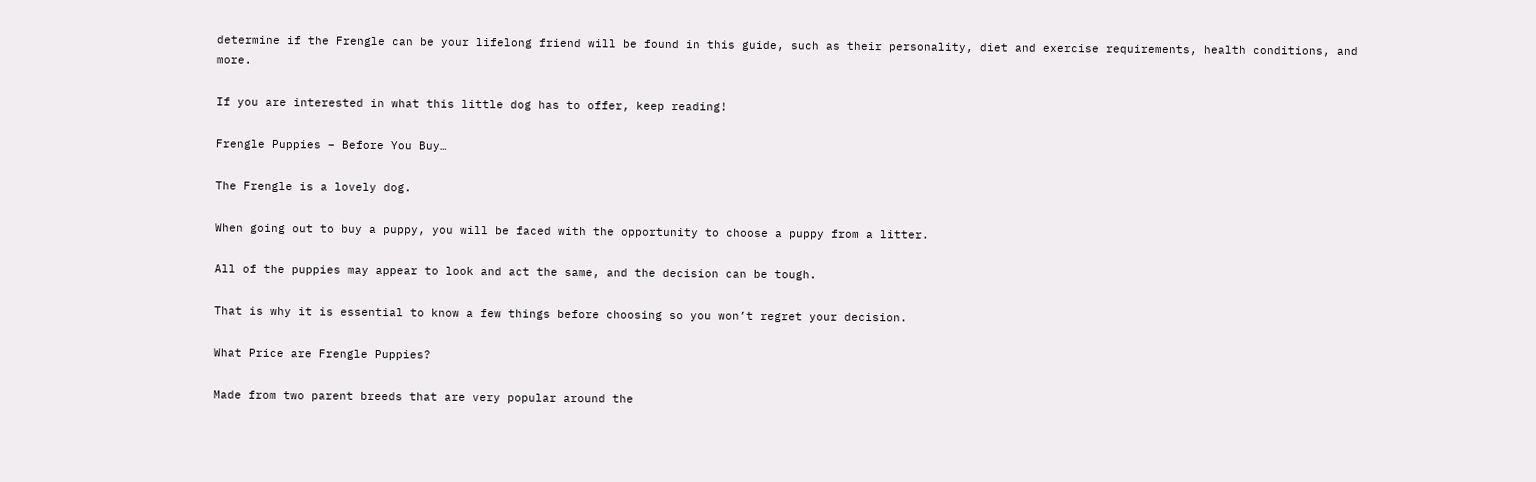determine if the Frengle can be your lifelong friend will be found in this guide, such as their personality, diet and exercise requirements, health conditions, and more.

If you are interested in what this little dog has to offer, keep reading!

Frengle Puppies – Before You Buy…

The Frengle is a lovely dog.

When going out to buy a puppy, you will be faced with the opportunity to choose a puppy from a litter.

All of the puppies may appear to look and act the same, and the decision can be tough.

That is why it is essential to know a few things before choosing so you won’t regret your decision.

What Price are Frengle Puppies?

Made from two parent breeds that are very popular around the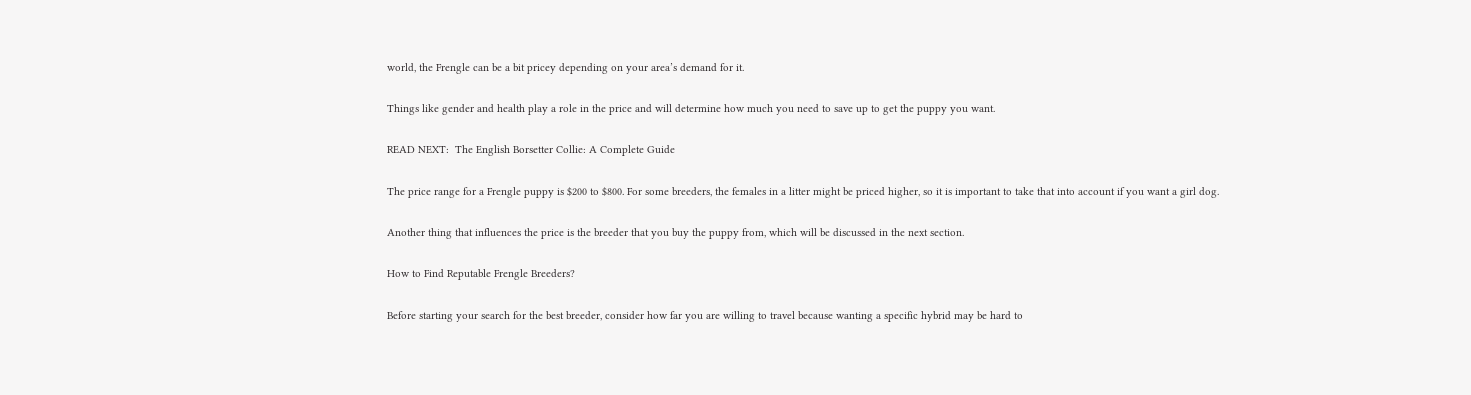world, the Frengle can be a bit pricey depending on your area’s demand for it.

Things like gender and health play a role in the price and will determine how much you need to save up to get the puppy you want.

READ NEXT:  The English Borsetter Collie: A Complete Guide

The price range for a Frengle puppy is $200 to $800. For some breeders, the females in a litter might be priced higher, so it is important to take that into account if you want a girl dog.

Another thing that influences the price is the breeder that you buy the puppy from, which will be discussed in the next section.

How to Find Reputable Frengle Breeders?

Before starting your search for the best breeder, consider how far you are willing to travel because wanting a specific hybrid may be hard to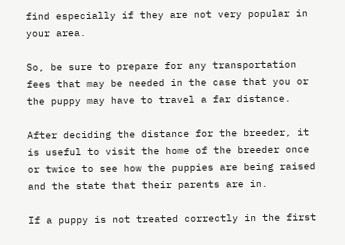find especially if they are not very popular in your area.

So, be sure to prepare for any transportation fees that may be needed in the case that you or the puppy may have to travel a far distance.

After deciding the distance for the breeder, it is useful to visit the home of the breeder once or twice to see how the puppies are being raised and the state that their parents are in.

If a puppy is not treated correctly in the first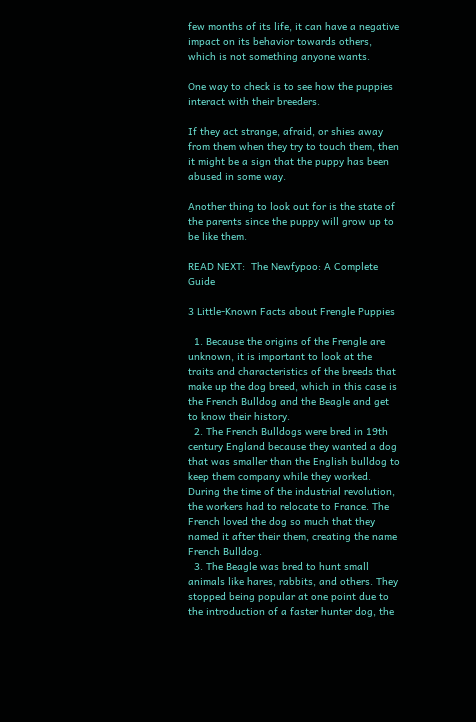few months of its life, it can have a negative impact on its behavior towards others, which is not something anyone wants.

One way to check is to see how the puppies interact with their breeders.

If they act strange, afraid, or shies away from them when they try to touch them, then it might be a sign that the puppy has been abused in some way.

Another thing to look out for is the state of the parents since the puppy will grow up to be like them.

READ NEXT:  The Newfypoo: A Complete Guide

3 Little-Known Facts about Frengle Puppies

  1. Because the origins of the Frengle are unknown, it is important to look at the traits and characteristics of the breeds that make up the dog breed, which in this case is the French Bulldog and the Beagle and get to know their history.
  2. The French Bulldogs were bred in 19th century England because they wanted a dog that was smaller than the English bulldog to keep them company while they worked. During the time of the industrial revolution, the workers had to relocate to France. The French loved the dog so much that they named it after their them, creating the name French Bulldog.
  3. The Beagle was bred to hunt small animals like hares, rabbits, and others. They stopped being popular at one point due to the introduction of a faster hunter dog, the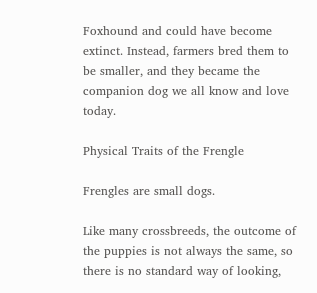Foxhound and could have become extinct. Instead, farmers bred them to be smaller, and they became the companion dog we all know and love today.

Physical Traits of the Frengle

Frengles are small dogs.

Like many crossbreeds, the outcome of the puppies is not always the same, so there is no standard way of looking,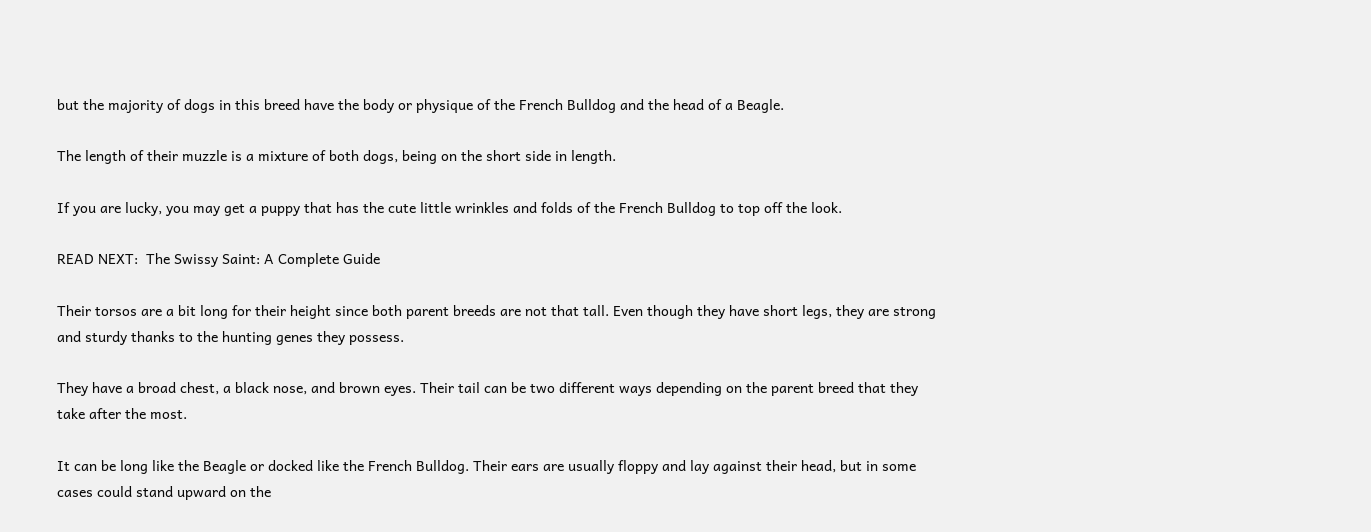but the majority of dogs in this breed have the body or physique of the French Bulldog and the head of a Beagle.

The length of their muzzle is a mixture of both dogs, being on the short side in length.

If you are lucky, you may get a puppy that has the cute little wrinkles and folds of the French Bulldog to top off the look.

READ NEXT:  The Swissy Saint: A Complete Guide

Their torsos are a bit long for their height since both parent breeds are not that tall. Even though they have short legs, they are strong and sturdy thanks to the hunting genes they possess.

They have a broad chest, a black nose, and brown eyes. Their tail can be two different ways depending on the parent breed that they take after the most.

It can be long like the Beagle or docked like the French Bulldog. Their ears are usually floppy and lay against their head, but in some cases could stand upward on the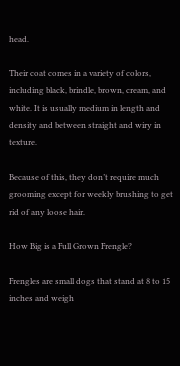head.

Their coat comes in a variety of colors, including black, brindle, brown, cream, and white. It is usually medium in length and density and between straight and wiry in texture.

Because of this, they don’t require much grooming except for weekly brushing to get rid of any loose hair.

How Big is a Full Grown Frengle?

Frengles are small dogs that stand at 8 to 15 inches and weigh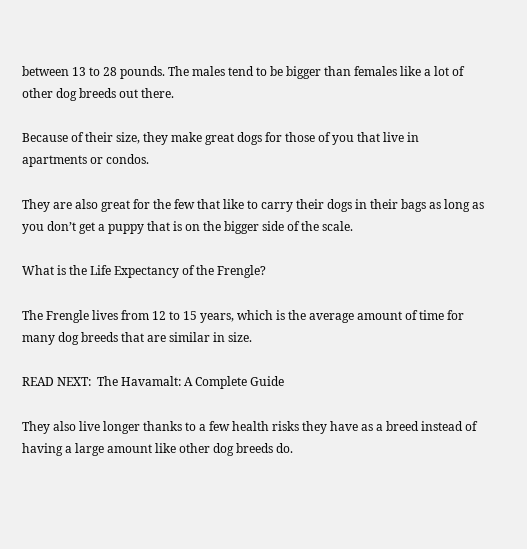between 13 to 28 pounds. The males tend to be bigger than females like a lot of other dog breeds out there.

Because of their size, they make great dogs for those of you that live in apartments or condos.

They are also great for the few that like to carry their dogs in their bags as long as you don’t get a puppy that is on the bigger side of the scale.

What is the Life Expectancy of the Frengle?

The Frengle lives from 12 to 15 years, which is the average amount of time for many dog breeds that are similar in size.

READ NEXT:  The Havamalt: A Complete Guide

They also live longer thanks to a few health risks they have as a breed instead of having a large amount like other dog breeds do.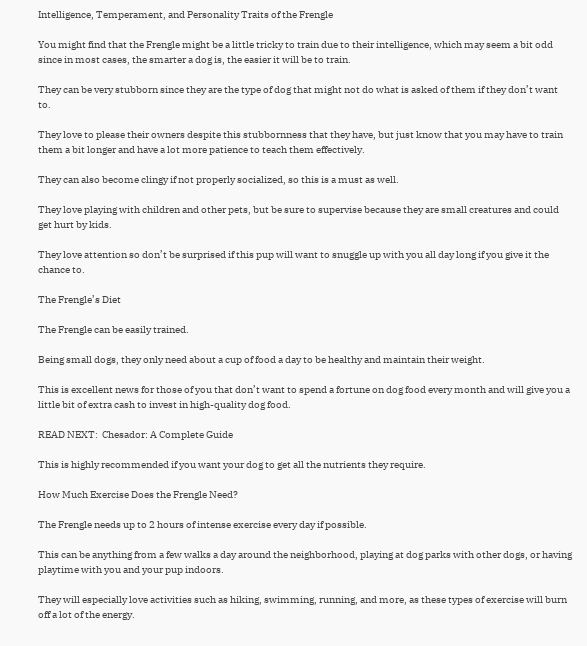Intelligence, Temperament, and Personality Traits of the Frengle

You might find that the Frengle might be a little tricky to train due to their intelligence, which may seem a bit odd since in most cases, the smarter a dog is, the easier it will be to train.

They can be very stubborn since they are the type of dog that might not do what is asked of them if they don’t want to.

They love to please their owners despite this stubbornness that they have, but just know that you may have to train them a bit longer and have a lot more patience to teach them effectively.

They can also become clingy if not properly socialized, so this is a must as well.

They love playing with children and other pets, but be sure to supervise because they are small creatures and could get hurt by kids.

They love attention so don’t be surprised if this pup will want to snuggle up with you all day long if you give it the chance to.

The Frengle’s Diet

The Frengle can be easily trained.

Being small dogs, they only need about a cup of food a day to be healthy and maintain their weight.

This is excellent news for those of you that don’t want to spend a fortune on dog food every month and will give you a little bit of extra cash to invest in high-quality dog food.

READ NEXT:  Chesador: A Complete Guide

This is highly recommended if you want your dog to get all the nutrients they require.

How Much Exercise Does the Frengle Need?

The Frengle needs up to 2 hours of intense exercise every day if possible.

This can be anything from a few walks a day around the neighborhood, playing at dog parks with other dogs, or having playtime with you and your pup indoors.

They will especially love activities such as hiking, swimming, running, and more, as these types of exercise will burn off a lot of the energy.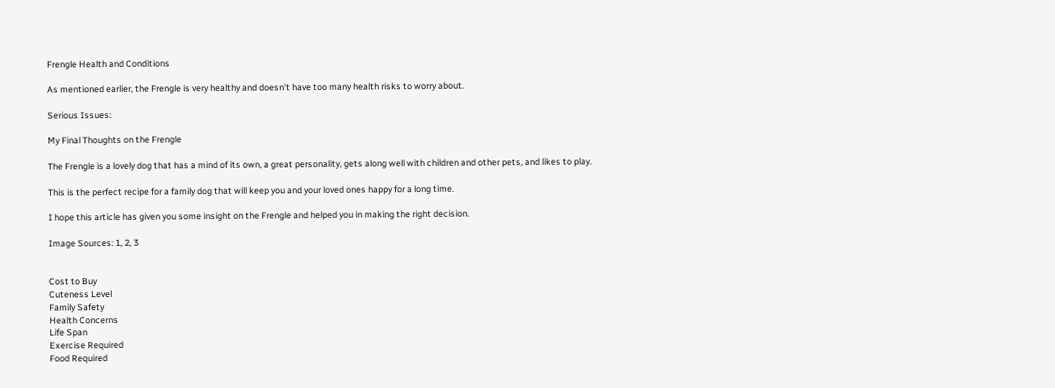Frengle Health and Conditions

As mentioned earlier, the Frengle is very healthy and doesn’t have too many health risks to worry about.

Serious Issues:

My Final Thoughts on the Frengle

The Frengle is a lovely dog that has a mind of its own, a great personality, gets along well with children and other pets, and likes to play.

This is the perfect recipe for a family dog that will keep you and your loved ones happy for a long time.

I hope this article has given you some insight on the Frengle and helped you in making the right decision.

Image Sources: 1, 2, 3


Cost to Buy
Cuteness Level
Family Safety
Health Concerns
Life Span
Exercise Required
Food Required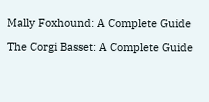Mally Foxhound: A Complete Guide

The Corgi Basset: A Complete Guide